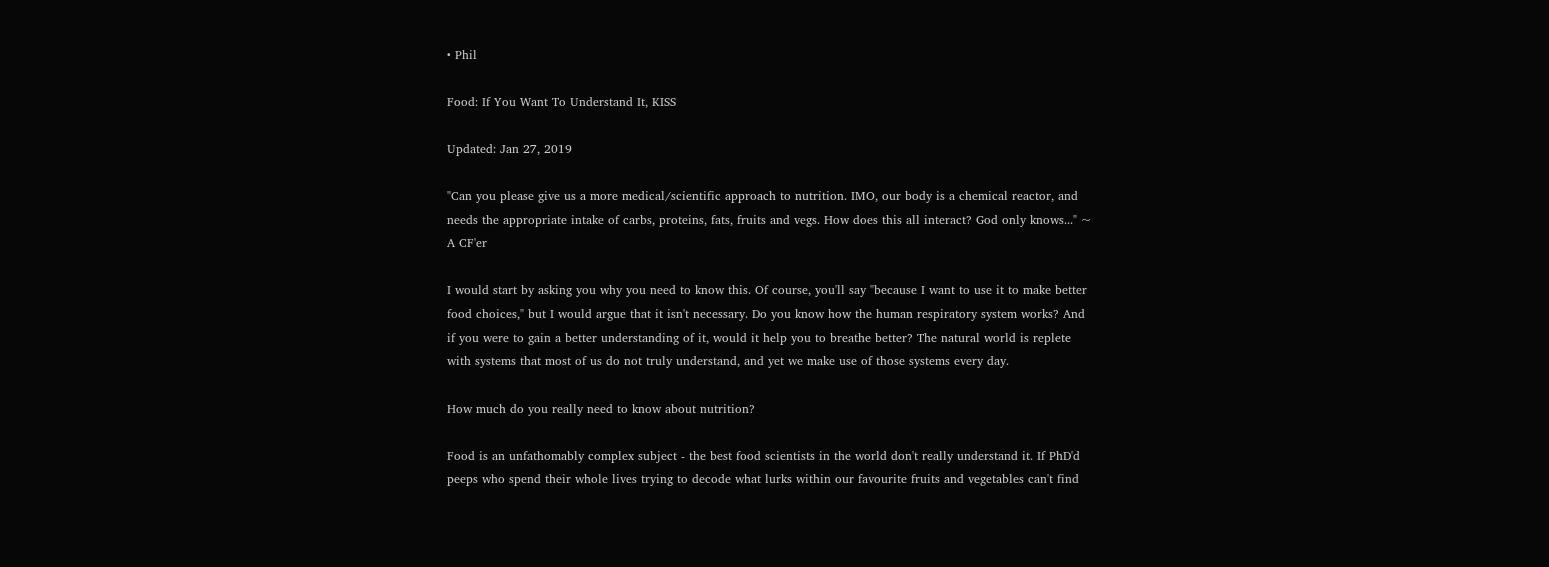• Phil

Food: If You Want To Understand It, KISS

Updated: Jan 27, 2019

"Can you please give us a more medical/scientific approach to nutrition. IMO, our body is a chemical reactor, and needs the appropriate intake of carbs, proteins, fats, fruits and vegs. How does this all interact? God only knows..." ~ A CF'er

I would start by asking you why you need to know this. Of course, you'll say "because I want to use it to make better food choices," but I would argue that it isn't necessary. Do you know how the human respiratory system works? And if you were to gain a better understanding of it, would it help you to breathe better? The natural world is replete with systems that most of us do not truly understand, and yet we make use of those systems every day.

How much do you really need to know about nutrition?

Food is an unfathomably complex subject - the best food scientists in the world don't really understand it. If PhD'd peeps who spend their whole lives trying to decode what lurks within our favourite fruits and vegetables can't find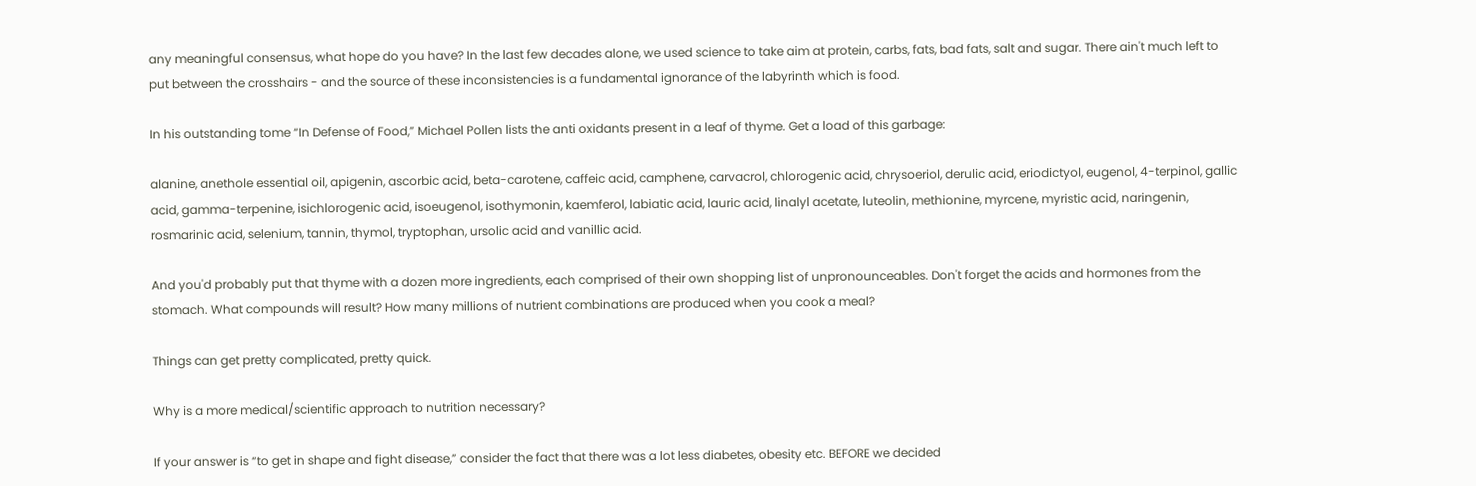any meaningful consensus, what hope do you have? In the last few decades alone, we used science to take aim at protein, carbs, fats, bad fats, salt and sugar. There ain't much left to put between the crosshairs - and the source of these inconsistencies is a fundamental ignorance of the labyrinth which is food.

In his outstanding tome “In Defense of Food,” Michael Pollen lists the anti oxidants present in a leaf of thyme. Get a load of this garbage:

alanine, anethole essential oil, apigenin, ascorbic acid, beta-carotene, caffeic acid, camphene, carvacrol, chlorogenic acid, chrysoeriol, derulic acid, eriodictyol, eugenol, 4-terpinol, gallic acid, gamma-terpenine, isichlorogenic acid, isoeugenol, isothymonin, kaemferol, labiatic acid, lauric acid, linalyl acetate, luteolin, methionine, myrcene, myristic acid, naringenin, rosmarinic acid, selenium, tannin, thymol, tryptophan, ursolic acid and vanillic acid.

And you'd probably put that thyme with a dozen more ingredients, each comprised of their own shopping list of unpronounceables. Don't forget the acids and hormones from the stomach. What compounds will result? How many millions of nutrient combinations are produced when you cook a meal?

Things can get pretty complicated, pretty quick.

Why is a more medical/scientific approach to nutrition necessary?

If your answer is “to get in shape and fight disease,” consider the fact that there was a lot less diabetes, obesity etc. BEFORE we decided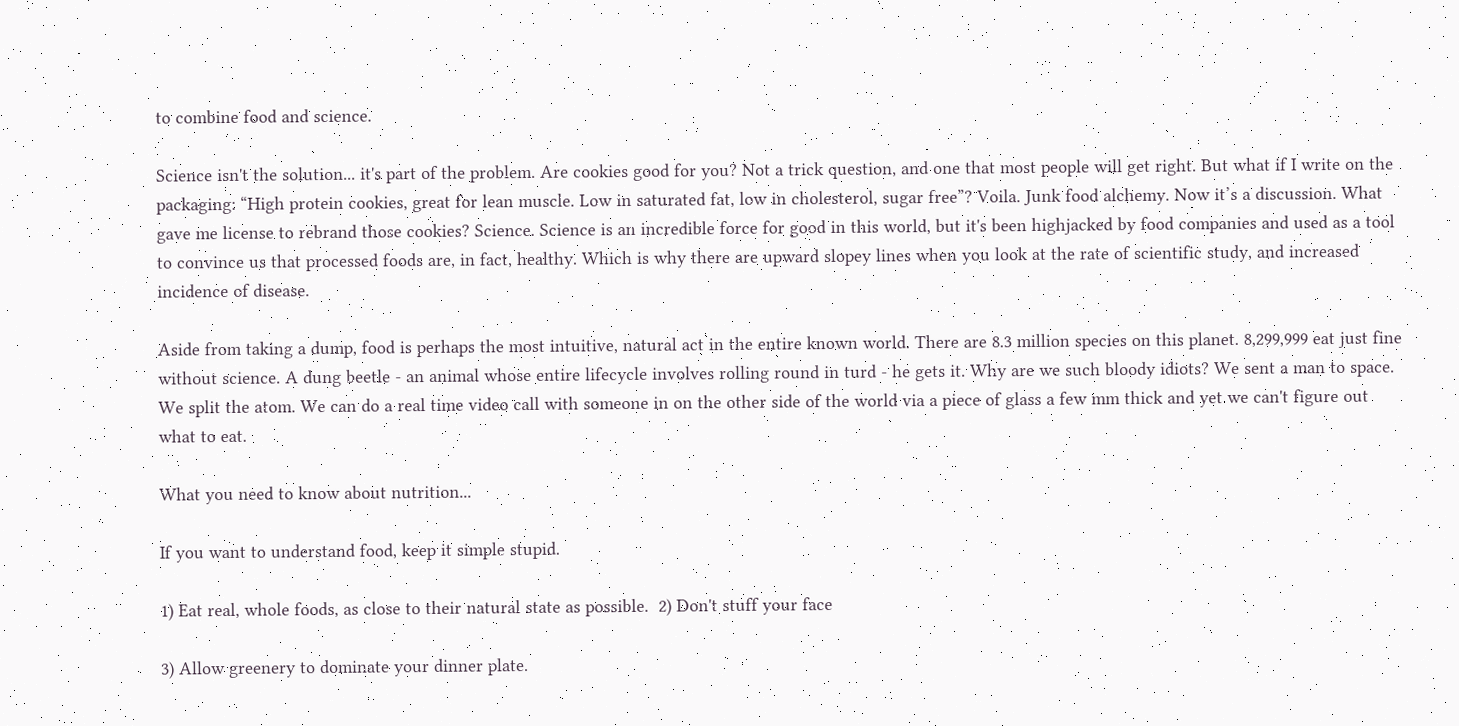to combine food and science.

Science isn't the solution... it's part of the problem. Are cookies good for you? Not a trick question, and one that most people will get right. But what if I write on the packaging: “High protein cookies, great for lean muscle. Low in saturated fat, low in cholesterol, sugar free”? Voila. Junk food alchemy. Now it’s a discussion. What gave me license to rebrand those cookies? Science. Science is an incredible force for good in this world, but it's been highjacked by food companies and used as a tool to convince us that processed foods are, in fact, healthy. Which is why there are upward slopey lines when you look at the rate of scientific study, and increased incidence of disease.

Aside from taking a dump, food is perhaps the most intuitive, natural act in the entire known world. There are 8.3 million species on this planet. 8,299,999 eat just fine without science. A dung beetle - an animal whose entire lifecycle involves rolling round in turd - he gets it. Why are we such bloody idiots? We sent a man to space. We split the atom. We can do a real time video call with someone in on the other side of the world via a piece of glass a few mm thick and yet we can't figure out what to eat.

What you need to know about nutrition...

If you want to understand food, keep it simple stupid.

1) Eat real, whole foods, as close to their natural state as possible.  2) Don't stuff your face

3) Allow greenery to dominate your dinner plate.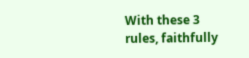With these 3 rules, faithfully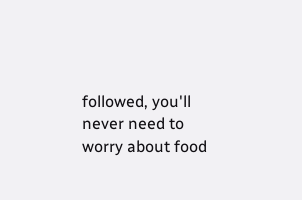followed, you'll never need to worry about food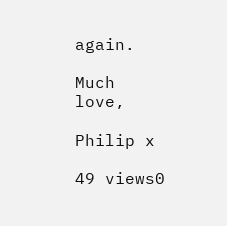again.

Much love,

Philip x

49 views0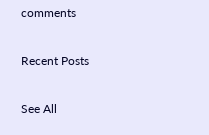comments

Recent Posts

See All